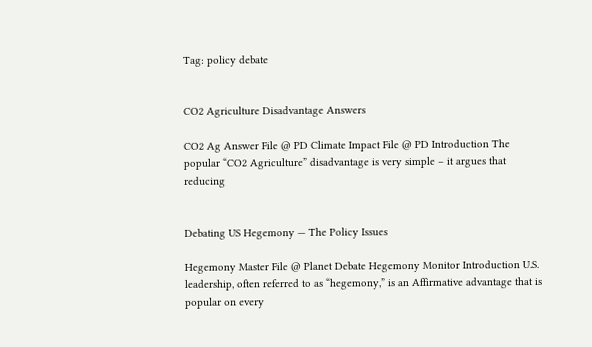Tag: policy debate


CO2 Agriculture Disadvantage Answers

CO2 Ag Answer File @ PD Climate Impact File @ PD Introduction The popular “CO2 Agriculture” disadvantage is very simple – it argues that reducing


Debating US Hegemony — The Policy Issues

Hegemony Master File @ Planet Debate Hegemony Monitor Introduction U.S. leadership, often referred to as “hegemony,” is an Affirmative advantage that is popular on every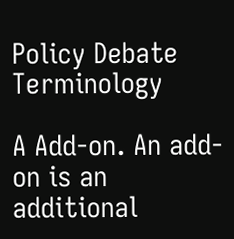Policy Debate Terminology

A Add-on. An add-on is an additional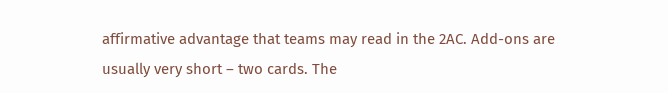affirmative advantage that teams may read in the 2AC. Add-ons are usually very short – two cards. The